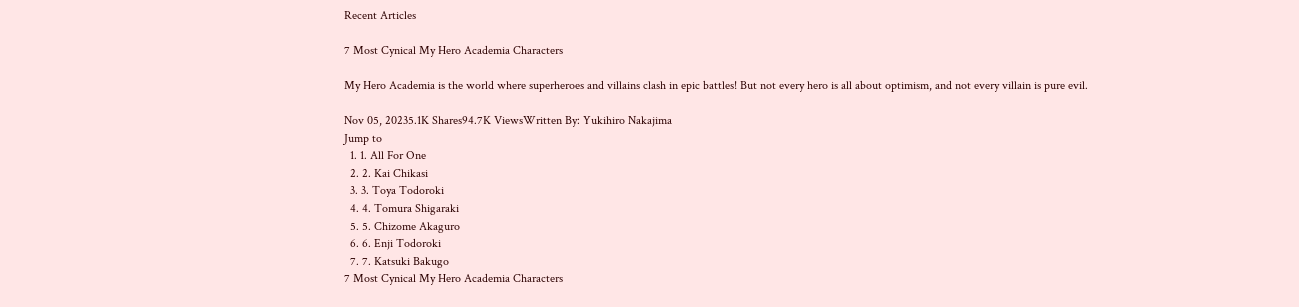Recent Articles

7 Most Cynical My Hero Academia Characters

My Hero Academia is the world where superheroes and villains clash in epic battles! But not every hero is all about optimism, and not every villain is pure evil.

Nov 05, 20235.1K Shares94.7K ViewsWritten By: Yukihiro Nakajima
Jump to
  1. 1. All For One
  2. 2. Kai Chikasi
  3. 3. Toya Todoroki
  4. 4. Tomura Shigaraki
  5. 5. Chizome Akaguro
  6. 6. Enji Todoroki
  7. 7. Katsuki Bakugo
7 Most Cynical My Hero Academia Characters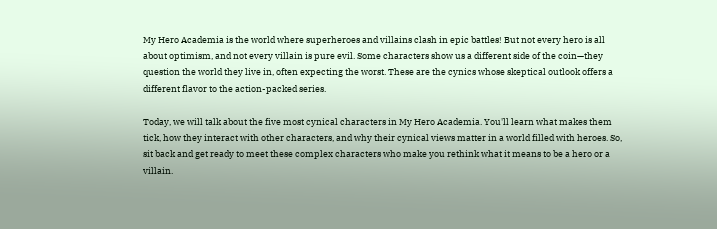My Hero Academia is the world where superheroes and villains clash in epic battles! But not every hero is all about optimism, and not every villain is pure evil. Some characters show us a different side of the coin—they question the world they live in, often expecting the worst. These are the cynics whose skeptical outlook offers a different flavor to the action-packed series.

Today, we will talk about the five most cynical characters in My Hero Academia. You'll learn what makes them tick, how they interact with other characters, and why their cynical views matter in a world filled with heroes. So, sit back and get ready to meet these complex characters who make you rethink what it means to be a hero or a villain.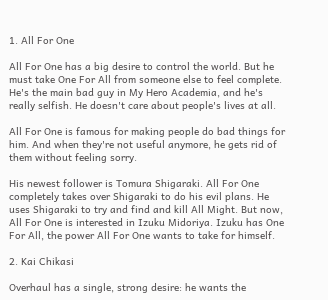1. All For One

All For One has a big desire to control the world. But he must take One For All from someone else to feel complete. He's the main bad guy in My Hero Academia, and he's really selfish. He doesn't care about people's lives at all.

All For One is famous for making people do bad things for him. And when they're not useful anymore, he gets rid of them without feeling sorry.

His newest follower is Tomura Shigaraki. All For One completely takes over Shigaraki to do his evil plans. He uses Shigaraki to try and find and kill All Might. But now, All For One is interested in Izuku Midoriya. Izuku has One For All, the power All For One wants to take for himself.

2. Kai Chikasi

Overhaul has a single, strong desire: he wants the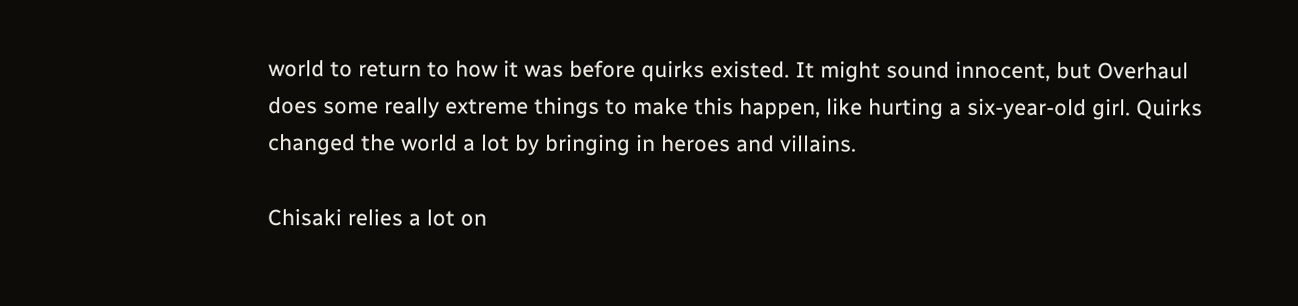world to return to how it was before quirks existed. It might sound innocent, but Overhaul does some really extreme things to make this happen, like hurting a six-year-old girl. Quirks changed the world a lot by bringing in heroes and villains.

Chisaki relies a lot on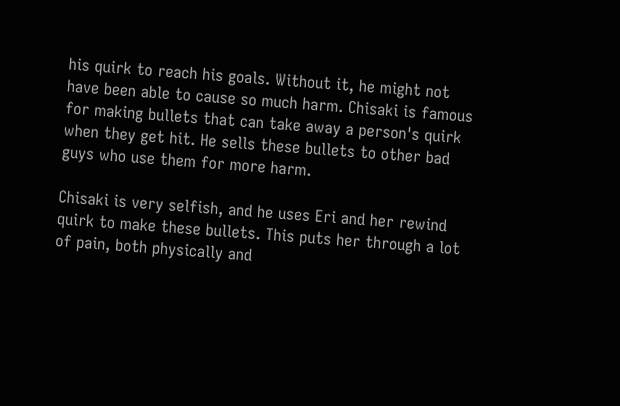his quirk to reach his goals. Without it, he might not have been able to cause so much harm. Chisaki is famous for making bullets that can take away a person's quirk when they get hit. He sells these bullets to other bad guys who use them for more harm.

Chisaki is very selfish, and he uses Eri and her rewind quirk to make these bullets. This puts her through a lot of pain, both physically and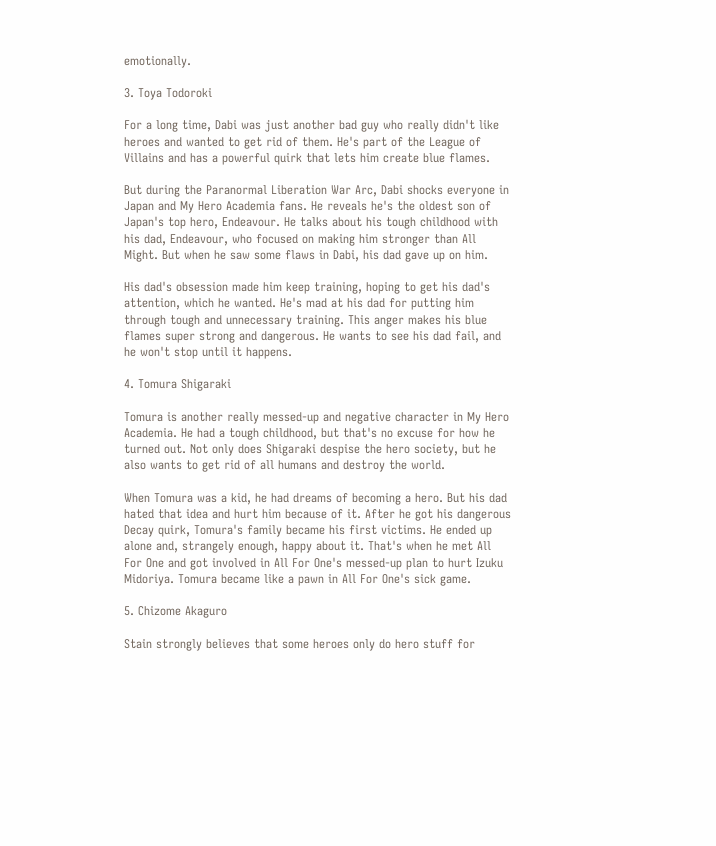emotionally.

3. Toya Todoroki

For a long time, Dabi was just another bad guy who really didn't like heroes and wanted to get rid of them. He's part of the League of Villains and has a powerful quirk that lets him create blue flames.

But during the Paranormal Liberation War Arc, Dabi shocks everyone in Japan and My Hero Academia fans. He reveals he's the oldest son of Japan's top hero, Endeavour. He talks about his tough childhood with his dad, Endeavour, who focused on making him stronger than All Might. But when he saw some flaws in Dabi, his dad gave up on him.

His dad's obsession made him keep training, hoping to get his dad's attention, which he wanted. He's mad at his dad for putting him through tough and unnecessary training. This anger makes his blue flames super strong and dangerous. He wants to see his dad fail, and he won't stop until it happens.

4. Tomura Shigaraki

Tomura is another really messed-up and negative character in My Hero Academia. He had a tough childhood, but that's no excuse for how he turned out. Not only does Shigaraki despise the hero society, but he also wants to get rid of all humans and destroy the world.

When Tomura was a kid, he had dreams of becoming a hero. But his dad hated that idea and hurt him because of it. After he got his dangerous Decay quirk, Tomura's family became his first victims. He ended up alone and, strangely enough, happy about it. That's when he met All For One and got involved in All For One's messed-up plan to hurt Izuku Midoriya. Tomura became like a pawn in All For One's sick game.

5. Chizome Akaguro

Stain strongly believes that some heroes only do hero stuff for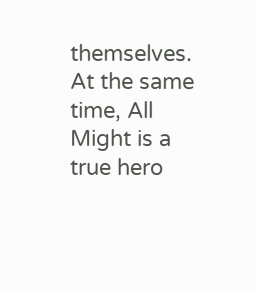themselves. At the same time, All Might is a true hero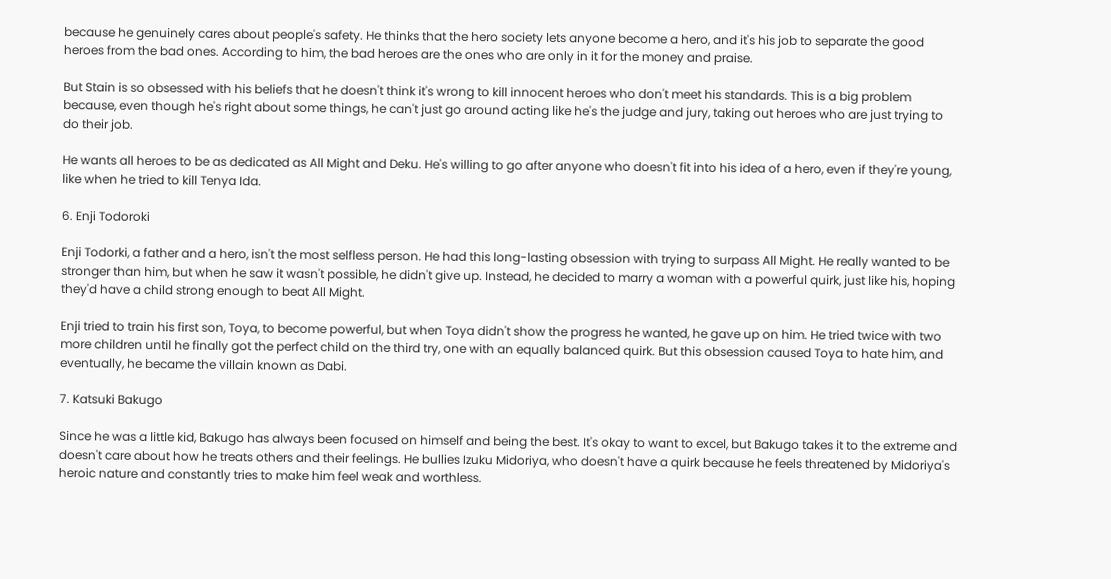because he genuinely cares about people's safety. He thinks that the hero society lets anyone become a hero, and it's his job to separate the good heroes from the bad ones. According to him, the bad heroes are the ones who are only in it for the money and praise.

But Stain is so obsessed with his beliefs that he doesn't think it's wrong to kill innocent heroes who don't meet his standards. This is a big problem because, even though he's right about some things, he can't just go around acting like he's the judge and jury, taking out heroes who are just trying to do their job.

He wants all heroes to be as dedicated as All Might and Deku. He's willing to go after anyone who doesn't fit into his idea of a hero, even if they're young, like when he tried to kill Tenya Ida.

6. Enji Todoroki

Enji Todorki, a father and a hero, isn't the most selfless person. He had this long-lasting obsession with trying to surpass All Might. He really wanted to be stronger than him, but when he saw it wasn't possible, he didn't give up. Instead, he decided to marry a woman with a powerful quirk, just like his, hoping they'd have a child strong enough to beat All Might.

Enji tried to train his first son, Toya, to become powerful, but when Toya didn't show the progress he wanted, he gave up on him. He tried twice with two more children until he finally got the perfect child on the third try, one with an equally balanced quirk. But this obsession caused Toya to hate him, and eventually, he became the villain known as Dabi.

7. Katsuki Bakugo

Since he was a little kid, Bakugo has always been focused on himself and being the best. It's okay to want to excel, but Bakugo takes it to the extreme and doesn't care about how he treats others and their feelings. He bullies Izuku Midoriya, who doesn't have a quirk because he feels threatened by Midoriya's heroic nature and constantly tries to make him feel weak and worthless.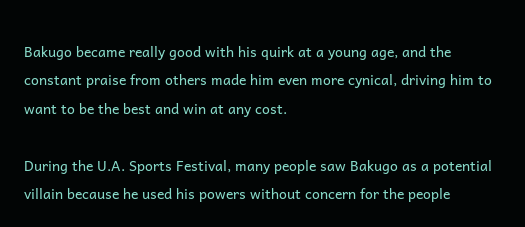Bakugo became really good with his quirk at a young age, and the constant praise from others made him even more cynical, driving him to want to be the best and win at any cost.

During the U.A. Sports Festival, many people saw Bakugo as a potential villain because he used his powers without concern for the people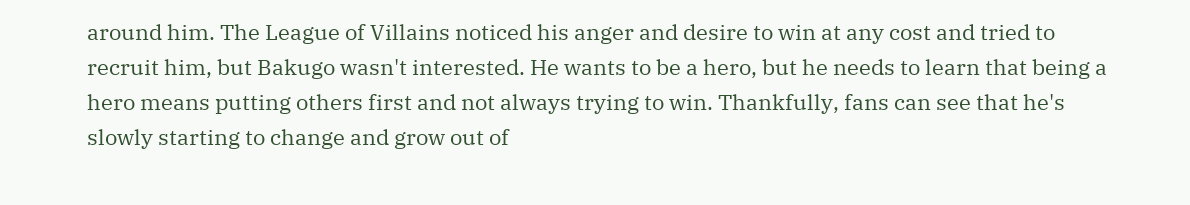around him. The League of Villains noticed his anger and desire to win at any cost and tried to recruit him, but Bakugo wasn't interested. He wants to be a hero, but he needs to learn that being a hero means putting others first and not always trying to win. Thankfully, fans can see that he's slowly starting to change and grow out of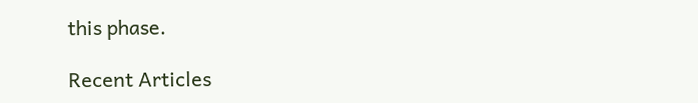this phase.

Recent Articles